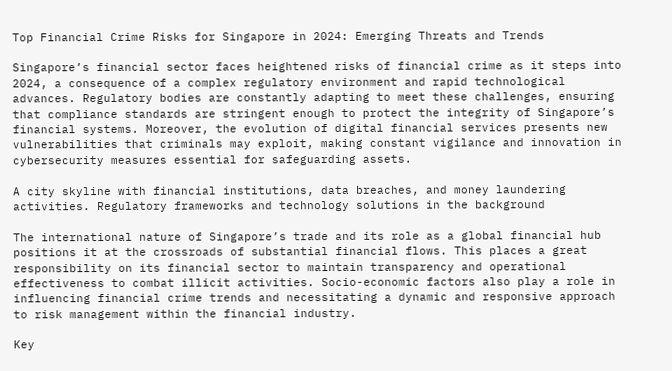Top Financial Crime Risks for Singapore in 2024: Emerging Threats and Trends

Singapore’s financial sector faces heightened risks of financial crime as it steps into 2024, a consequence of a complex regulatory environment and rapid technological advances. Regulatory bodies are constantly adapting to meet these challenges, ensuring that compliance standards are stringent enough to protect the integrity of Singapore’s financial systems. Moreover, the evolution of digital financial services presents new vulnerabilities that criminals may exploit, making constant vigilance and innovation in cybersecurity measures essential for safeguarding assets.

A city skyline with financial institutions, data breaches, and money laundering activities. Regulatory frameworks and technology solutions in the background

The international nature of Singapore’s trade and its role as a global financial hub positions it at the crossroads of substantial financial flows. This places a great responsibility on its financial sector to maintain transparency and operational effectiveness to combat illicit activities. Socio-economic factors also play a role in influencing financial crime trends and necessitating a dynamic and responsive approach to risk management within the financial industry.

Key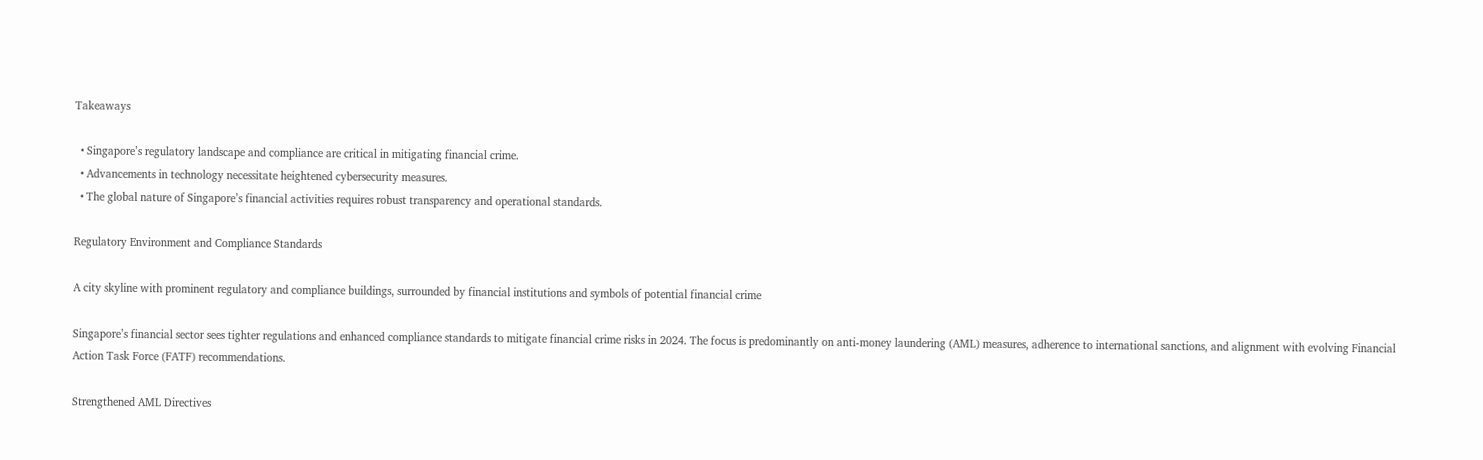Takeaways

  • Singapore’s regulatory landscape and compliance are critical in mitigating financial crime.
  • Advancements in technology necessitate heightened cybersecurity measures.
  • The global nature of Singapore’s financial activities requires robust transparency and operational standards.

Regulatory Environment and Compliance Standards

A city skyline with prominent regulatory and compliance buildings, surrounded by financial institutions and symbols of potential financial crime

Singapore’s financial sector sees tighter regulations and enhanced compliance standards to mitigate financial crime risks in 2024. The focus is predominantly on anti-money laundering (AML) measures, adherence to international sanctions, and alignment with evolving Financial Action Task Force (FATF) recommendations.

Strengthened AML Directives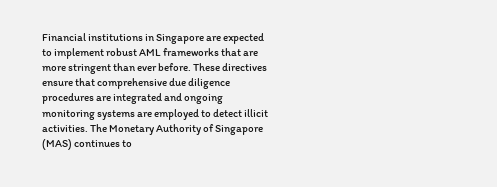Financial institutions in Singapore are expected to implement robust AML frameworks that are more stringent than ever before. These directives ensure that comprehensive due diligence procedures are integrated and ongoing monitoring systems are employed to detect illicit activities. The Monetary Authority of Singapore (MAS) continues to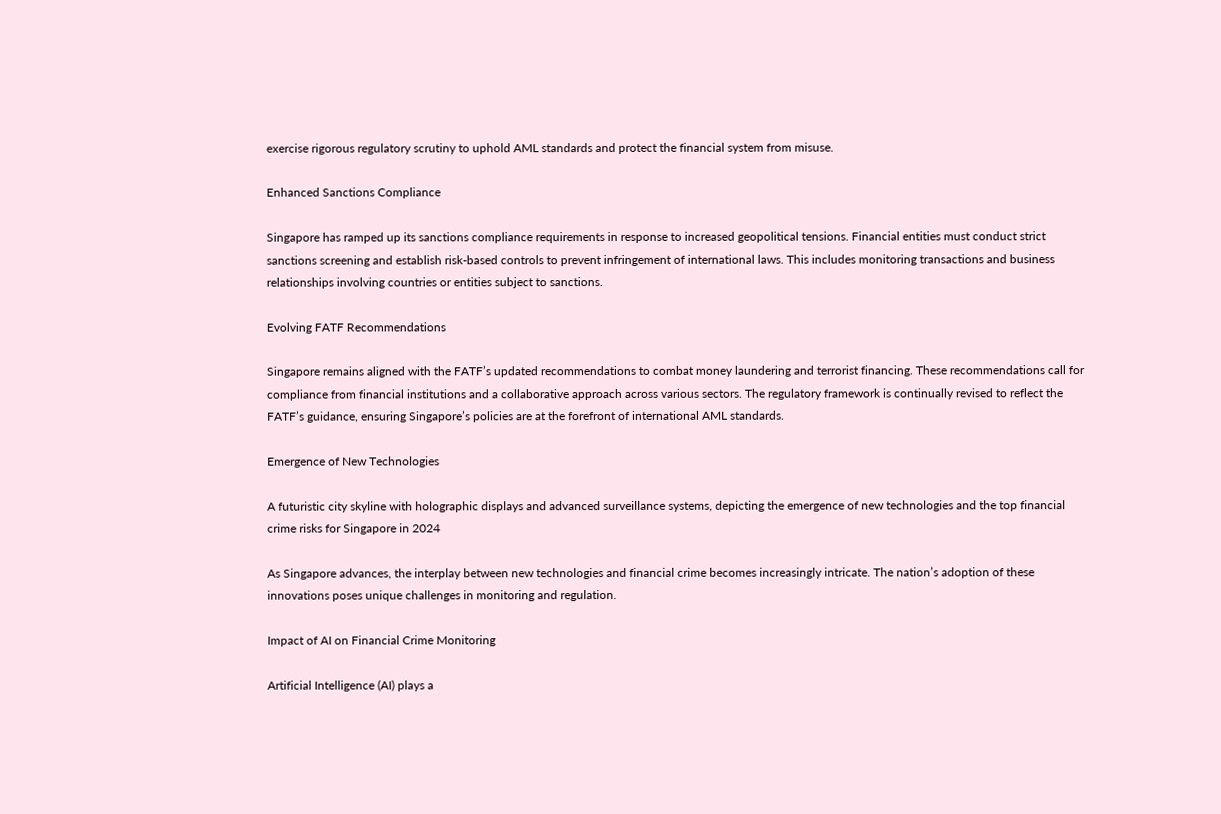exercise rigorous regulatory scrutiny to uphold AML standards and protect the financial system from misuse.

Enhanced Sanctions Compliance

Singapore has ramped up its sanctions compliance requirements in response to increased geopolitical tensions. Financial entities must conduct strict sanctions screening and establish risk-based controls to prevent infringement of international laws. This includes monitoring transactions and business relationships involving countries or entities subject to sanctions.

Evolving FATF Recommendations

Singapore remains aligned with the FATF’s updated recommendations to combat money laundering and terrorist financing. These recommendations call for compliance from financial institutions and a collaborative approach across various sectors. The regulatory framework is continually revised to reflect the FATF’s guidance, ensuring Singapore’s policies are at the forefront of international AML standards.

Emergence of New Technologies

A futuristic city skyline with holographic displays and advanced surveillance systems, depicting the emergence of new technologies and the top financial crime risks for Singapore in 2024

As Singapore advances, the interplay between new technologies and financial crime becomes increasingly intricate. The nation’s adoption of these innovations poses unique challenges in monitoring and regulation.

Impact of AI on Financial Crime Monitoring

Artificial Intelligence (AI) plays a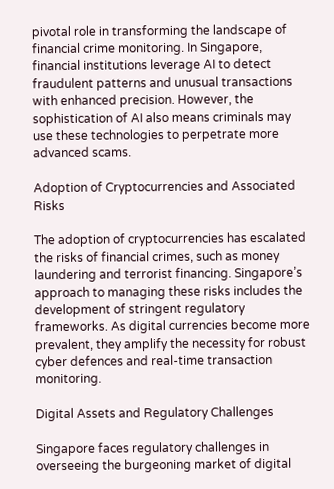pivotal role in transforming the landscape of financial crime monitoring. In Singapore, financial institutions leverage AI to detect fraudulent patterns and unusual transactions with enhanced precision. However, the sophistication of AI also means criminals may use these technologies to perpetrate more advanced scams.

Adoption of Cryptocurrencies and Associated Risks

The adoption of cryptocurrencies has escalated the risks of financial crimes, such as money laundering and terrorist financing. Singapore’s approach to managing these risks includes the development of stringent regulatory frameworks. As digital currencies become more prevalent, they amplify the necessity for robust cyber defences and real-time transaction monitoring.

Digital Assets and Regulatory Challenges

Singapore faces regulatory challenges in overseeing the burgeoning market of digital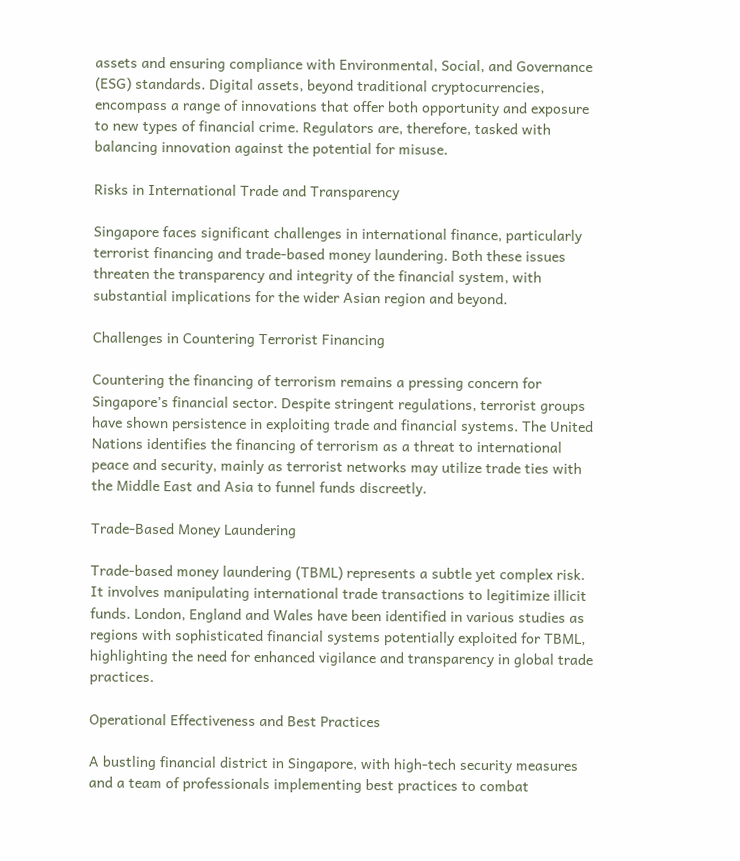assets and ensuring compliance with Environmental, Social, and Governance (ESG) standards. Digital assets, beyond traditional cryptocurrencies, encompass a range of innovations that offer both opportunity and exposure to new types of financial crime. Regulators are, therefore, tasked with balancing innovation against the potential for misuse.

Risks in International Trade and Transparency

Singapore faces significant challenges in international finance, particularly terrorist financing and trade-based money laundering. Both these issues threaten the transparency and integrity of the financial system, with substantial implications for the wider Asian region and beyond.

Challenges in Countering Terrorist Financing

Countering the financing of terrorism remains a pressing concern for Singapore’s financial sector. Despite stringent regulations, terrorist groups have shown persistence in exploiting trade and financial systems. The United Nations identifies the financing of terrorism as a threat to international peace and security, mainly as terrorist networks may utilize trade ties with the Middle East and Asia to funnel funds discreetly.

Trade-Based Money Laundering

Trade-based money laundering (TBML) represents a subtle yet complex risk. It involves manipulating international trade transactions to legitimize illicit funds. London, England and Wales have been identified in various studies as regions with sophisticated financial systems potentially exploited for TBML, highlighting the need for enhanced vigilance and transparency in global trade practices.

Operational Effectiveness and Best Practices

A bustling financial district in Singapore, with high-tech security measures and a team of professionals implementing best practices to combat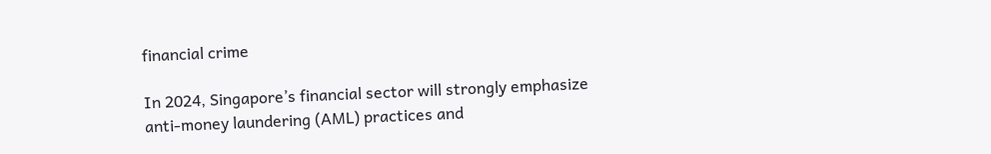financial crime

In 2024, Singapore’s financial sector will strongly emphasize anti-money laundering (AML) practices and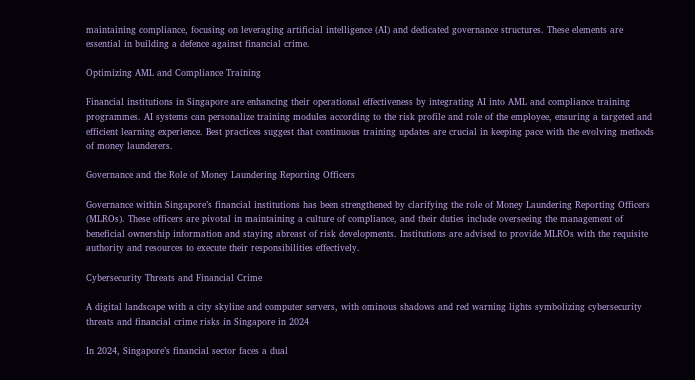maintaining compliance, focusing on leveraging artificial intelligence (AI) and dedicated governance structures. These elements are essential in building a defence against financial crime.

Optimizing AML and Compliance Training

Financial institutions in Singapore are enhancing their operational effectiveness by integrating AI into AML and compliance training programmes. AI systems can personalize training modules according to the risk profile and role of the employee, ensuring a targeted and efficient learning experience. Best practices suggest that continuous training updates are crucial in keeping pace with the evolving methods of money launderers.

Governance and the Role of Money Laundering Reporting Officers

Governance within Singapore’s financial institutions has been strengthened by clarifying the role of Money Laundering Reporting Officers (MLROs). These officers are pivotal in maintaining a culture of compliance, and their duties include overseeing the management of beneficial ownership information and staying abreast of risk developments. Institutions are advised to provide MLROs with the requisite authority and resources to execute their responsibilities effectively.

Cybersecurity Threats and Financial Crime

A digital landscape with a city skyline and computer servers, with ominous shadows and red warning lights symbolizing cybersecurity threats and financial crime risks in Singapore in 2024

In 2024, Singapore’s financial sector faces a dual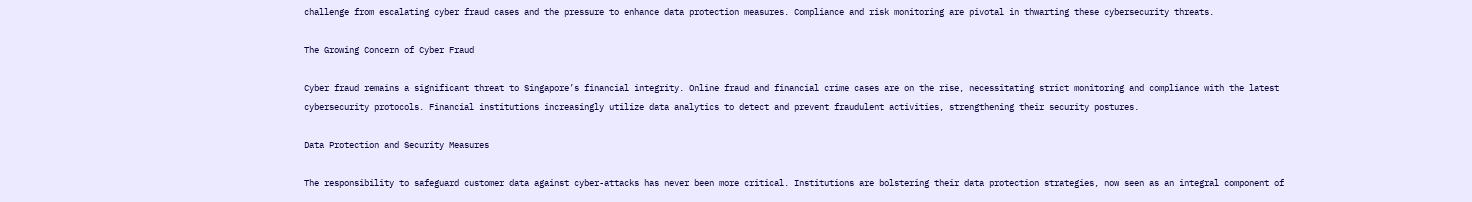challenge from escalating cyber fraud cases and the pressure to enhance data protection measures. Compliance and risk monitoring are pivotal in thwarting these cybersecurity threats.

The Growing Concern of Cyber Fraud

Cyber fraud remains a significant threat to Singapore’s financial integrity. Online fraud and financial crime cases are on the rise, necessitating strict monitoring and compliance with the latest cybersecurity protocols. Financial institutions increasingly utilize data analytics to detect and prevent fraudulent activities, strengthening their security postures.

Data Protection and Security Measures

The responsibility to safeguard customer data against cyber-attacks has never been more critical. Institutions are bolstering their data protection strategies, now seen as an integral component of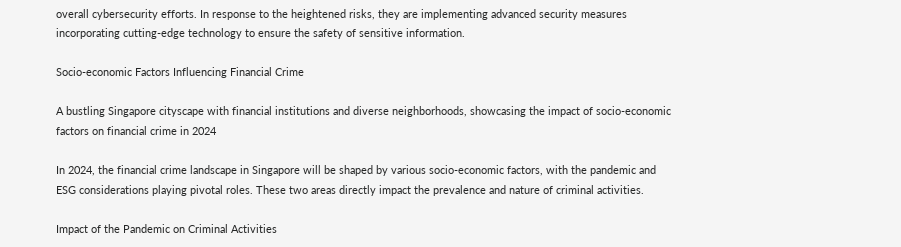overall cybersecurity efforts. In response to the heightened risks, they are implementing advanced security measures incorporating cutting-edge technology to ensure the safety of sensitive information.

Socio-economic Factors Influencing Financial Crime

A bustling Singapore cityscape with financial institutions and diverse neighborhoods, showcasing the impact of socio-economic factors on financial crime in 2024

In 2024, the financial crime landscape in Singapore will be shaped by various socio-economic factors, with the pandemic and ESG considerations playing pivotal roles. These two areas directly impact the prevalence and nature of criminal activities.

Impact of the Pandemic on Criminal Activities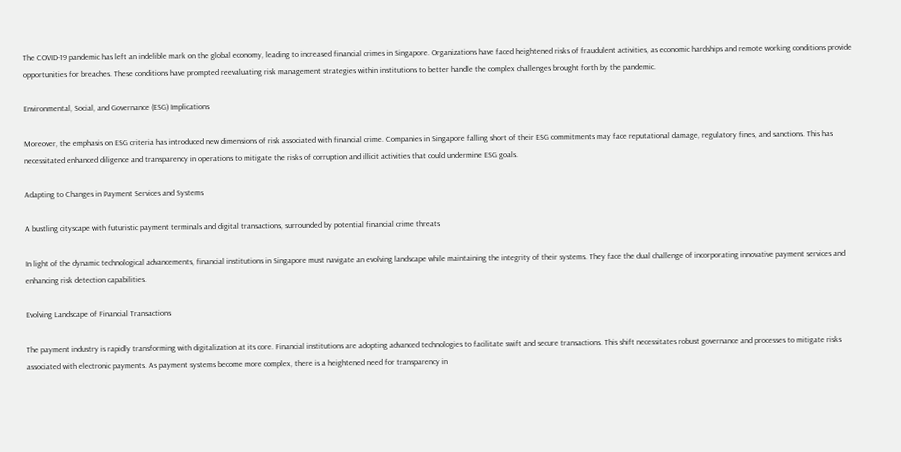The COVID-19 pandemic has left an indelible mark on the global economy, leading to increased financial crimes in Singapore. Organizations have faced heightened risks of fraudulent activities, as economic hardships and remote working conditions provide opportunities for breaches. These conditions have prompted reevaluating risk management strategies within institutions to better handle the complex challenges brought forth by the pandemic.

Environmental, Social, and Governance (ESG) Implications

Moreover, the emphasis on ESG criteria has introduced new dimensions of risk associated with financial crime. Companies in Singapore falling short of their ESG commitments may face reputational damage, regulatory fines, and sanctions. This has necessitated enhanced diligence and transparency in operations to mitigate the risks of corruption and illicit activities that could undermine ESG goals.

Adapting to Changes in Payment Services and Systems

A bustling cityscape with futuristic payment terminals and digital transactions, surrounded by potential financial crime threats

In light of the dynamic technological advancements, financial institutions in Singapore must navigate an evolving landscape while maintaining the integrity of their systems. They face the dual challenge of incorporating innovative payment services and enhancing risk detection capabilities.

Evolving Landscape of Financial Transactions

The payment industry is rapidly transforming with digitalization at its core. Financial institutions are adopting advanced technologies to facilitate swift and secure transactions. This shift necessitates robust governance and processes to mitigate risks associated with electronic payments. As payment systems become more complex, there is a heightened need for transparency in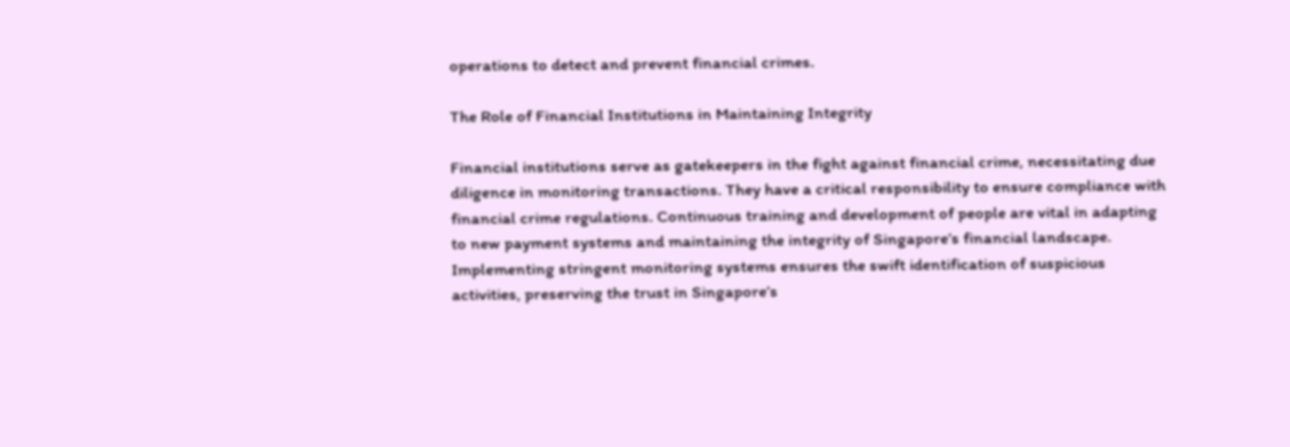operations to detect and prevent financial crimes.

The Role of Financial Institutions in Maintaining Integrity

Financial institutions serve as gatekeepers in the fight against financial crime, necessitating due diligence in monitoring transactions. They have a critical responsibility to ensure compliance with financial crime regulations. Continuous training and development of people are vital in adapting to new payment systems and maintaining the integrity of Singapore’s financial landscape. Implementing stringent monitoring systems ensures the swift identification of suspicious activities, preserving the trust in Singapore’s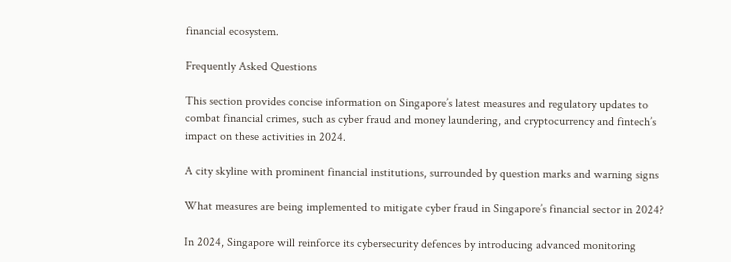financial ecosystem.

Frequently Asked Questions

This section provides concise information on Singapore’s latest measures and regulatory updates to combat financial crimes, such as cyber fraud and money laundering, and cryptocurrency and fintech’s impact on these activities in 2024.

A city skyline with prominent financial institutions, surrounded by question marks and warning signs

What measures are being implemented to mitigate cyber fraud in Singapore’s financial sector in 2024?

In 2024, Singapore will reinforce its cybersecurity defences by introducing advanced monitoring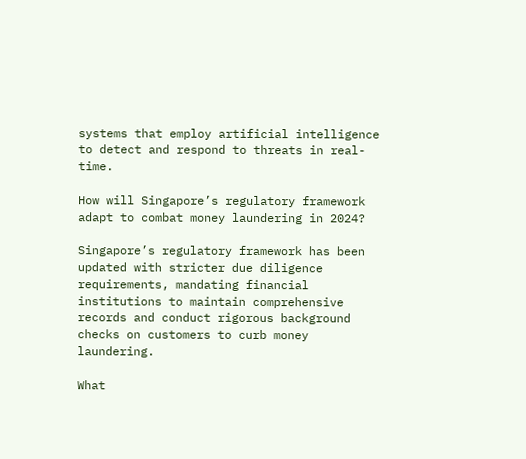systems that employ artificial intelligence to detect and respond to threats in real-time.

How will Singapore’s regulatory framework adapt to combat money laundering in 2024?

Singapore’s regulatory framework has been updated with stricter due diligence requirements, mandating financial institutions to maintain comprehensive records and conduct rigorous background checks on customers to curb money laundering.

What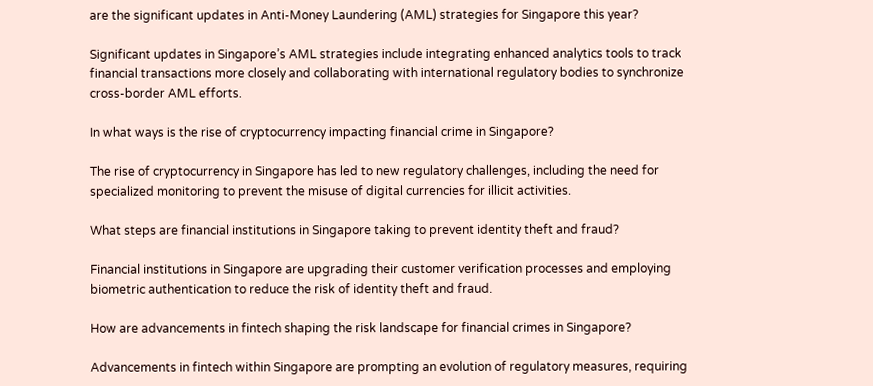are the significant updates in Anti-Money Laundering (AML) strategies for Singapore this year?

Significant updates in Singapore’s AML strategies include integrating enhanced analytics tools to track financial transactions more closely and collaborating with international regulatory bodies to synchronize cross-border AML efforts.

In what ways is the rise of cryptocurrency impacting financial crime in Singapore?

The rise of cryptocurrency in Singapore has led to new regulatory challenges, including the need for specialized monitoring to prevent the misuse of digital currencies for illicit activities.

What steps are financial institutions in Singapore taking to prevent identity theft and fraud?

Financial institutions in Singapore are upgrading their customer verification processes and employing biometric authentication to reduce the risk of identity theft and fraud.

How are advancements in fintech shaping the risk landscape for financial crimes in Singapore?

Advancements in fintech within Singapore are prompting an evolution of regulatory measures, requiring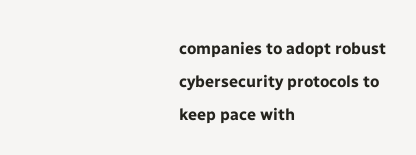companies to adopt robust cybersecurity protocols to keep pace with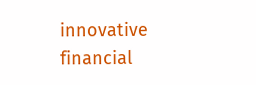innovative financial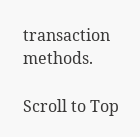transaction methods.

Scroll to Top